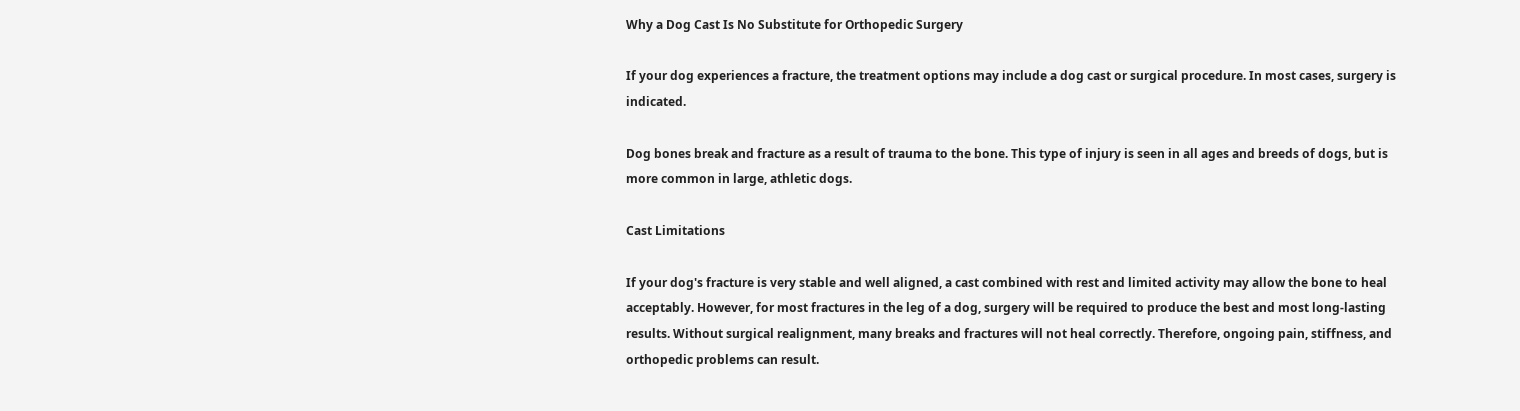Why a Dog Cast Is No Substitute for Orthopedic Surgery

If your dog experiences a fracture, the treatment options may include a dog cast or surgical procedure. In most cases, surgery is indicated.

Dog bones break and fracture as a result of trauma to the bone. This type of injury is seen in all ages and breeds of dogs, but is more common in large, athletic dogs.

Cast Limitations

If your dog's fracture is very stable and well aligned, a cast combined with rest and limited activity may allow the bone to heal acceptably. However, for most fractures in the leg of a dog, surgery will be required to produce the best and most long-lasting results. Without surgical realignment, many breaks and fractures will not heal correctly. Therefore, ongoing pain, stiffness, and orthopedic problems can result.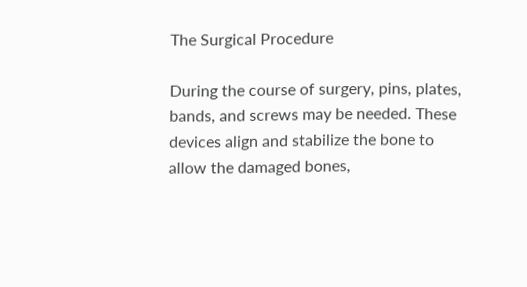The Surgical Procedure

During the course of surgery, pins, plates, bands, and screws may be needed. These devices align and stabilize the bone to allow the damaged bones,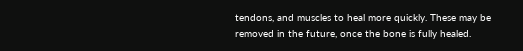tendons, and muscles to heal more quickly. These may be removed in the future, once the bone is fully healed.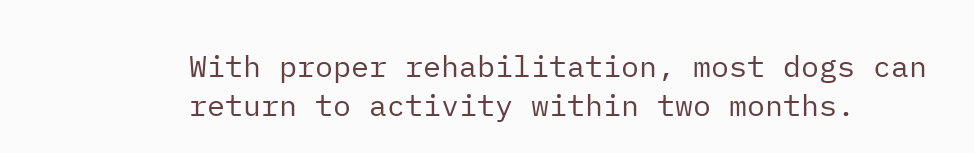With proper rehabilitation, most dogs can return to activity within two months.